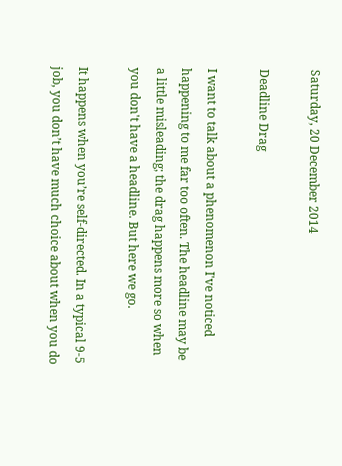Saturday, 20 December 2014

Deadline Drag

I want to talk about a phenomenon I've noticed happening to me far too often. The headline may be a little misleading; the drag happens more so when you don't have a headline. But here we go.

It happens when you’re self-directed. In a typical 9-5 job, you don’t have much choice about when you do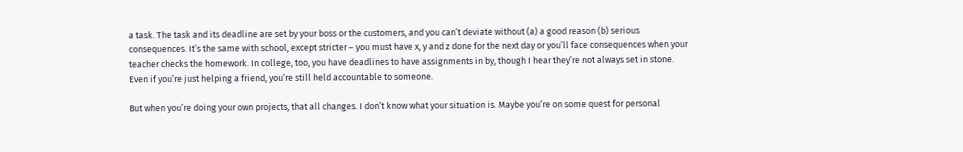a task. The task and its deadline are set by your boss or the customers, and you can’t deviate without (a) a good reason (b) serious consequences. It’s the same with school, except stricter – you must have x, y and z done for the next day or you’ll face consequences when your teacher checks the homework. In college, too, you have deadlines to have assignments in by, though I hear they’re not always set in stone. Even if you’re just helping a friend, you’re still held accountable to someone.

But when you’re doing your own projects, that all changes. I don’t know what your situation is. Maybe you’re on some quest for personal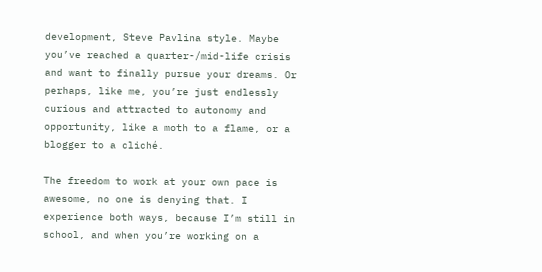development, Steve Pavlina style. Maybe you’ve reached a quarter-/mid-life crisis and want to finally pursue your dreams. Or perhaps, like me, you’re just endlessly curious and attracted to autonomy and opportunity, like a moth to a flame, or a blogger to a cliché.

The freedom to work at your own pace is awesome, no one is denying that. I experience both ways, because I’m still in school, and when you’re working on a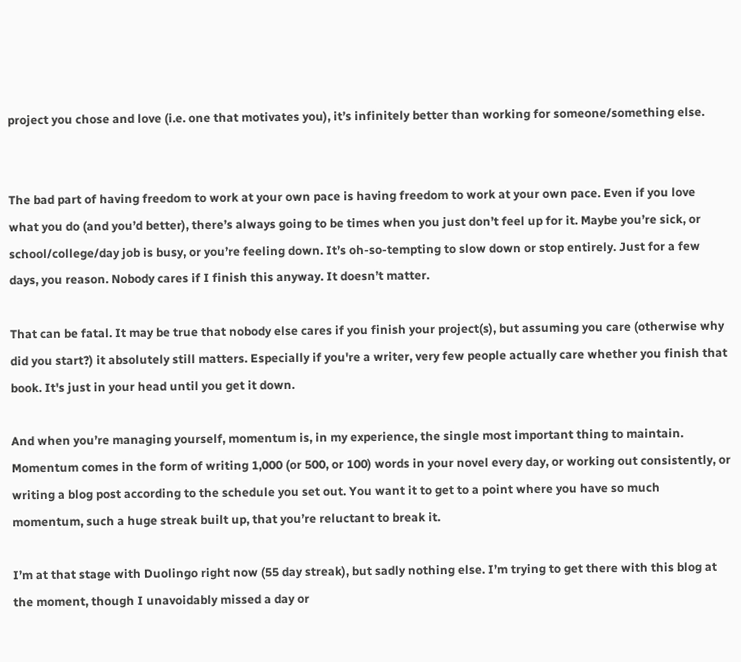project you chose and love (i.e. one that motivates you), it’s infinitely better than working for someone/something else.


The bad part of having freedom to work at your own pace is having freedom to work at your own pace. Even if you love what you do (and you’d better), there’s always going to be times when you just don’t feel up for it. Maybe you’re sick, or school/college/day job is busy, or you’re feeling down. It’s oh-so-tempting to slow down or stop entirely. Just for a few days, you reason. Nobody cares if I finish this anyway. It doesn’t matter.

That can be fatal. It may be true that nobody else cares if you finish your project(s), but assuming you care (otherwise why did you start?) it absolutely still matters. Especially if you're a writer, very few people actually care whether you finish that book. It's just in your head until you get it down.

And when you’re managing yourself, momentum is, in my experience, the single most important thing to maintain. Momentum comes in the form of writing 1,000 (or 500, or 100) words in your novel every day, or working out consistently, or writing a blog post according to the schedule you set out. You want it to get to a point where you have so much momentum, such a huge streak built up, that you’re reluctant to break it.

I’m at that stage with Duolingo right now (55 day streak), but sadly nothing else. I’m trying to get there with this blog at the moment, though I unavoidably missed a day or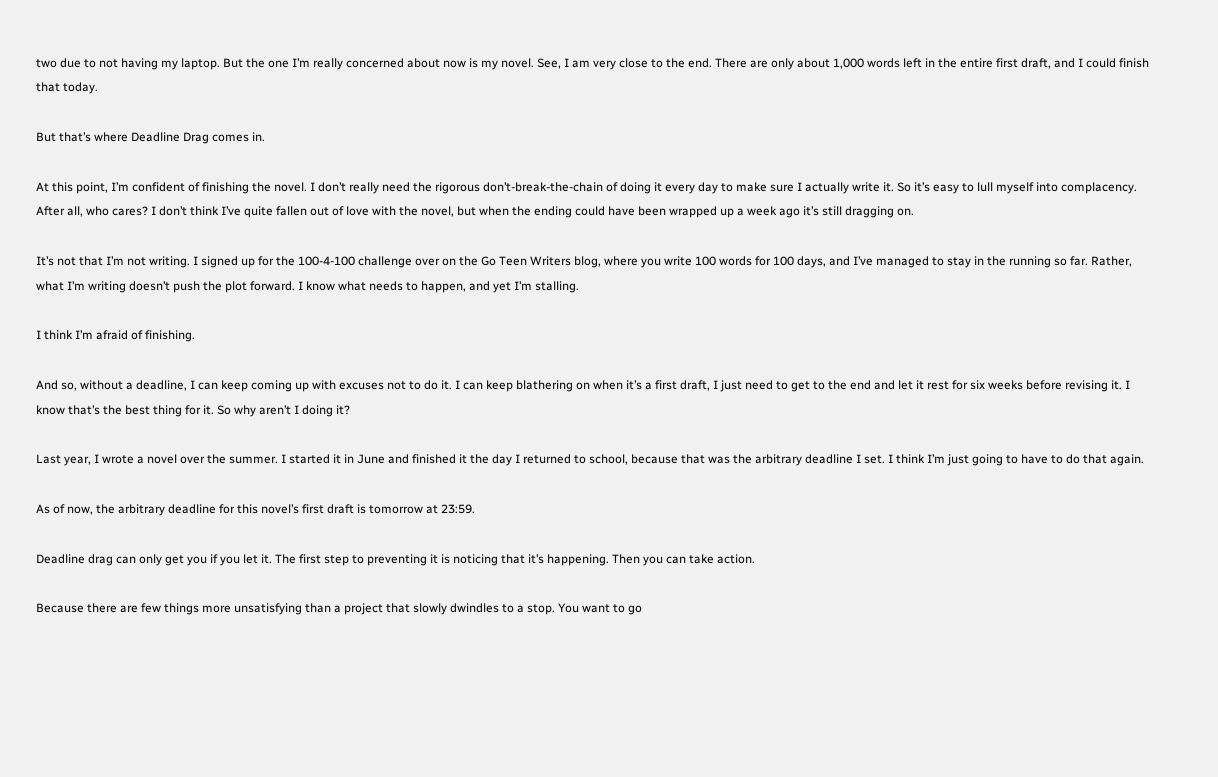two due to not having my laptop. But the one I’m really concerned about now is my novel. See, I am very close to the end. There are only about 1,000 words left in the entire first draft, and I could finish that today.

But that’s where Deadline Drag comes in.

At this point, I’m confident of finishing the novel. I don’t really need the rigorous don’t-break-the-chain of doing it every day to make sure I actually write it. So it’s easy to lull myself into complacency. After all, who cares? I don’t think I’ve quite fallen out of love with the novel, but when the ending could have been wrapped up a week ago it’s still dragging on.

It’s not that I’m not writing. I signed up for the 100-4-100 challenge over on the Go Teen Writers blog, where you write 100 words for 100 days, and I’ve managed to stay in the running so far. Rather, what I’m writing doesn’t push the plot forward. I know what needs to happen, and yet I’m stalling.

I think I’m afraid of finishing.

And so, without a deadline, I can keep coming up with excuses not to do it. I can keep blathering on when it’s a first draft, I just need to get to the end and let it rest for six weeks before revising it. I know that’s the best thing for it. So why aren’t I doing it?

Last year, I wrote a novel over the summer. I started it in June and finished it the day I returned to school, because that was the arbitrary deadline I set. I think I’m just going to have to do that again.

As of now, the arbitrary deadline for this novel’s first draft is tomorrow at 23:59.

Deadline drag can only get you if you let it. The first step to preventing it is noticing that it’s happening. Then you can take action.

Because there are few things more unsatisfying than a project that slowly dwindles to a stop. You want to go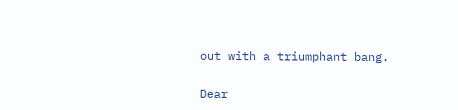out with a triumphant bang.

Dear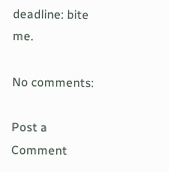deadline: bite me.

No comments:

Post a Comment